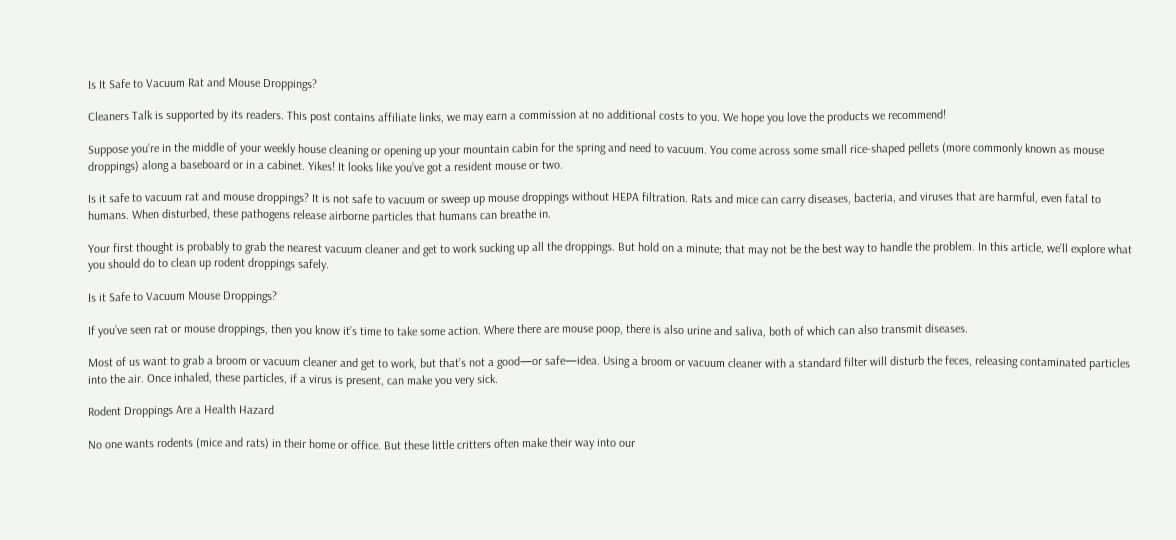Is It Safe to Vacuum Rat and Mouse Droppings?

Cleaners Talk is supported by its readers. This post contains affiliate links, we may earn a commission at no additional costs to you. We hope you love the products we recommend!

Suppose you’re in the middle of your weekly house cleaning or opening up your mountain cabin for the spring and need to vacuum. You come across some small rice-shaped pellets (more commonly known as mouse droppings) along a baseboard or in a cabinet. Yikes! It looks like you’ve got a resident mouse or two.

Is it safe to vacuum rat and mouse droppings? It is not safe to vacuum or sweep up mouse droppings without HEPA filtration. Rats and mice can carry diseases, bacteria, and viruses that are harmful, even fatal to humans. When disturbed, these pathogens release airborne particles that humans can breathe in.

Your first thought is probably to grab the nearest vacuum cleaner and get to work sucking up all the droppings. But hold on a minute; that may not be the best way to handle the problem. In this article, we’ll explore what you should do to clean up rodent droppings safely.

Is it Safe to Vacuum Mouse Droppings?

If you’ve seen rat or mouse droppings, then you know it’s time to take some action. Where there are mouse poop, there is also urine and saliva, both of which can also transmit diseases.

Most of us want to grab a broom or vacuum cleaner and get to work, but that’s not a good—or safe—idea. Using a broom or vacuum cleaner with a standard filter will disturb the feces, releasing contaminated particles into the air. Once inhaled, these particles, if a virus is present, can make you very sick.

Rodent Droppings Are a Health Hazard

No one wants rodents (mice and rats) in their home or office. But these little critters often make their way into our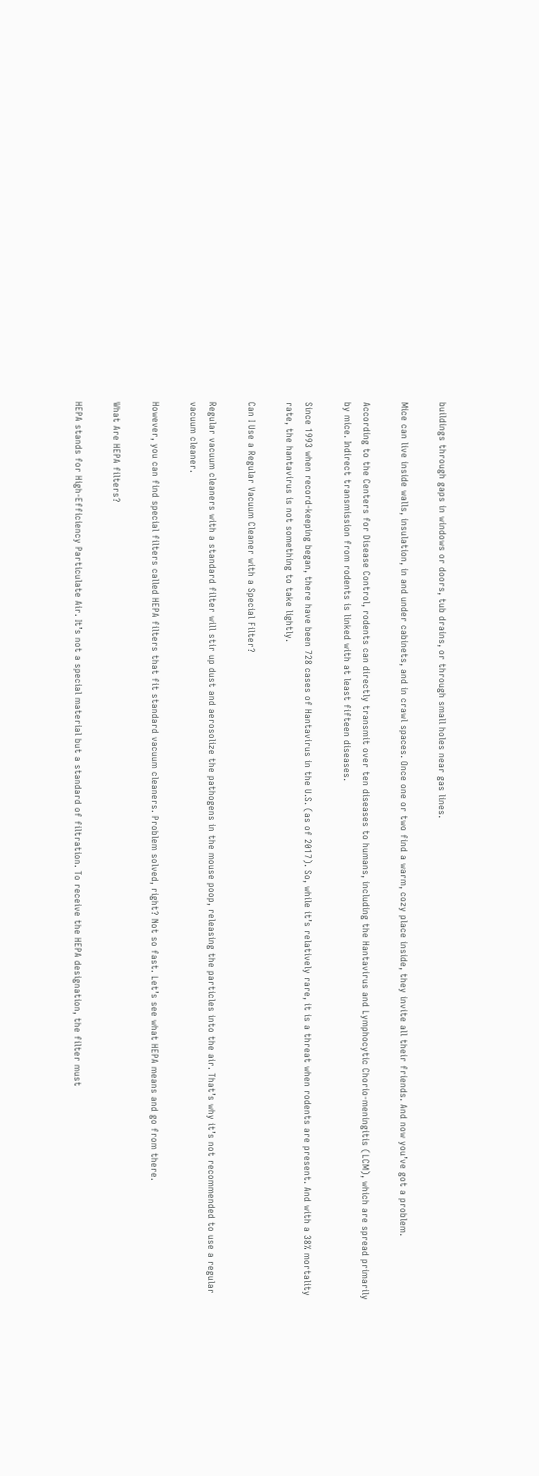buildings through gaps in windows or doors, tub drains, or through small holes near gas lines.

Mice can live inside walls, insulation, in and under cabinets, and in crawl spaces. Once one or two find a warm, cozy place inside, they invite all their friends. And now you’ve got a problem.

According to the Centers for Disease Control, rodents can directly transmit over ten diseases to humans, including the Hantavirus and Lymphocytic Chorio-meningitis (LCM), which are spread primarily by mice. Indirect transmission from rodents is linked with at least fifteen diseases.

Since 1993 when record-keeping began, there have been 728 cases of Hantavirus in the U.S. (as of 2017). So, while it’s relatively rare, it is a threat when rodents are present. And with a 38% mortality rate, the hantavirus is not something to take lightly.

Can I Use a Regular Vacuum Cleaner with a Special Filter?

Regular vacuum cleaners with a standard filter will stir up dust and aerosolize the pathogens in the mouse poop, releasing the particles into the air. That’s why it’s not recommended to use a regular vacuum cleaner.

However, you can find special filters called HEPA filters that fit standard vacuum cleaners. Problem solved, right? Not so fast. Let’s see what HEPA means and go from there.

What Are HEPA filters?

HEPA stands for High-Efficiency Particulate Air. It’s not a special material but a standard of filtration. To receive the HEPA designation, the filter must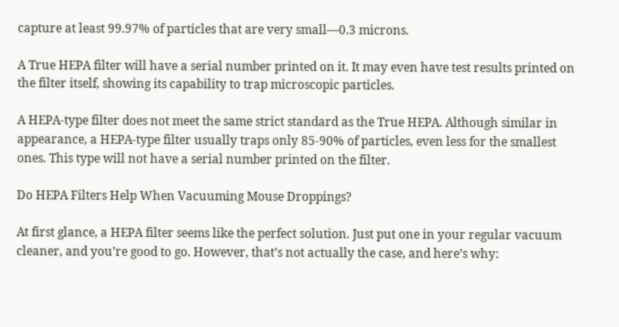capture at least 99.97% of particles that are very small—0.3 microns.

A True HEPA filter will have a serial number printed on it. It may even have test results printed on the filter itself, showing its capability to trap microscopic particles.

A HEPA-type filter does not meet the same strict standard as the True HEPA. Although similar in appearance, a HEPA-type filter usually traps only 85-90% of particles, even less for the smallest ones. This type will not have a serial number printed on the filter.

Do HEPA Filters Help When Vacuuming Mouse Droppings?

At first glance, a HEPA filter seems like the perfect solution. Just put one in your regular vacuum cleaner, and you’re good to go. However, that’s not actually the case, and here’s why: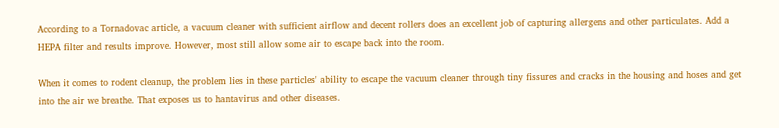According to a Tornadovac article, a vacuum cleaner with sufficient airflow and decent rollers does an excellent job of capturing allergens and other particulates. Add a HEPA filter and results improve. However, most still allow some air to escape back into the room.

When it comes to rodent cleanup, the problem lies in these particles' ability to escape the vacuum cleaner through tiny fissures and cracks in the housing and hoses and get into the air we breathe. That exposes us to hantavirus and other diseases.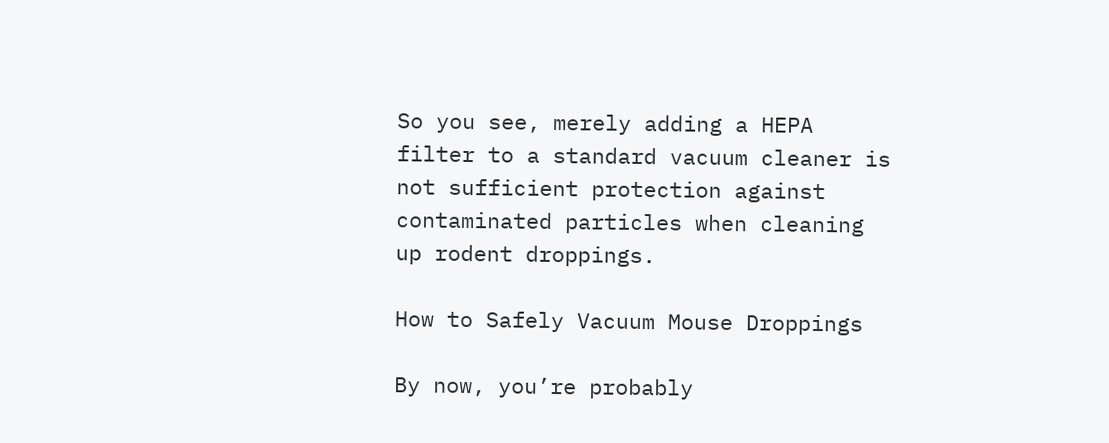So you see, merely adding a HEPA filter to a standard vacuum cleaner is not sufficient protection against contaminated particles when cleaning up rodent droppings.

How to Safely Vacuum Mouse Droppings

By now, you’re probably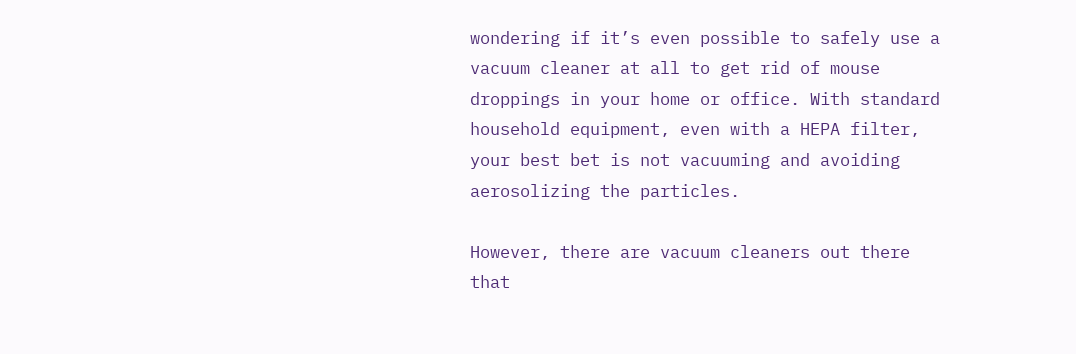wondering if it’s even possible to safely use a vacuum cleaner at all to get rid of mouse droppings in your home or office. With standard household equipment, even with a HEPA filter, your best bet is not vacuuming and avoiding aerosolizing the particles.

However, there are vacuum cleaners out there that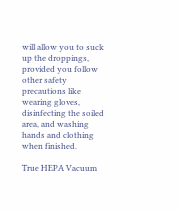will allow you to suck up the droppings, provided you follow other safety precautions like wearing gloves, disinfecting the soiled area, and washing hands and clothing when finished.

True HEPA Vacuum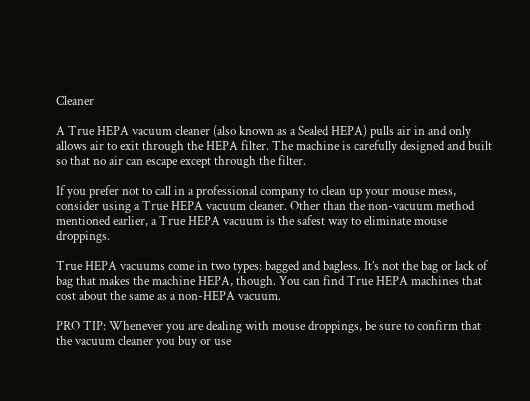Cleaner

A True HEPA vacuum cleaner (also known as a Sealed HEPA) pulls air in and only allows air to exit through the HEPA filter. The machine is carefully designed and built so that no air can escape except through the filter.

If you prefer not to call in a professional company to clean up your mouse mess, consider using a True HEPA vacuum cleaner. Other than the non-vacuum method mentioned earlier, a True HEPA vacuum is the safest way to eliminate mouse droppings.

True HEPA vacuums come in two types: bagged and bagless. It’s not the bag or lack of bag that makes the machine HEPA, though. You can find True HEPA machines that cost about the same as a non-HEPA vacuum.

PRO TIP: Whenever you are dealing with mouse droppings, be sure to confirm that the vacuum cleaner you buy or use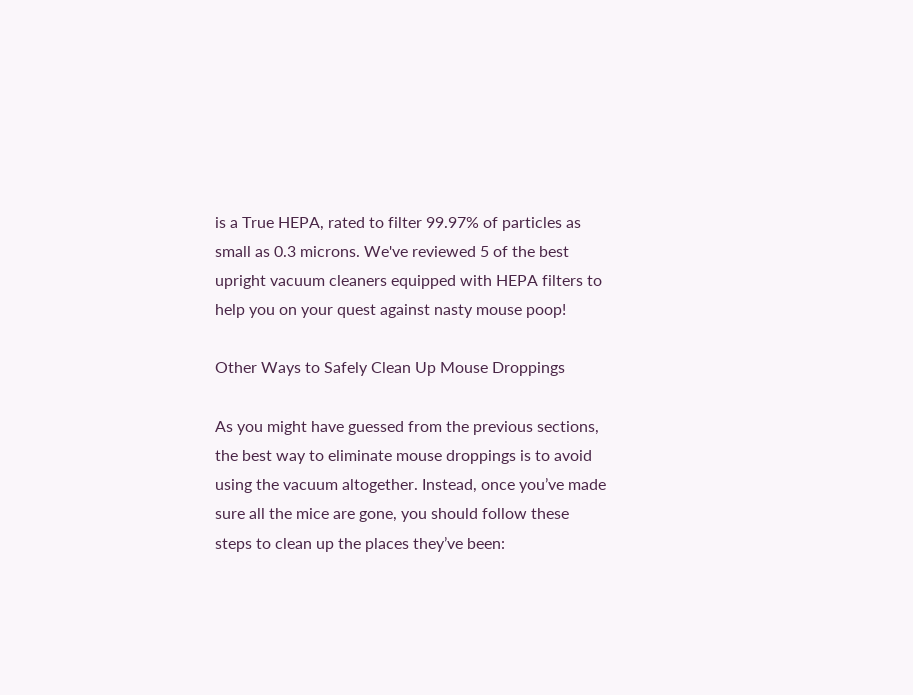is a True HEPA, rated to filter 99.97% of particles as small as 0.3 microns. We've reviewed 5 of the best upright vacuum cleaners equipped with HEPA filters to help you on your quest against nasty mouse poop!

Other Ways to Safely Clean Up Mouse Droppings

As you might have guessed from the previous sections, the best way to eliminate mouse droppings is to avoid using the vacuum altogether. Instead, once you’ve made sure all the mice are gone, you should follow these steps to clean up the places they’ve been: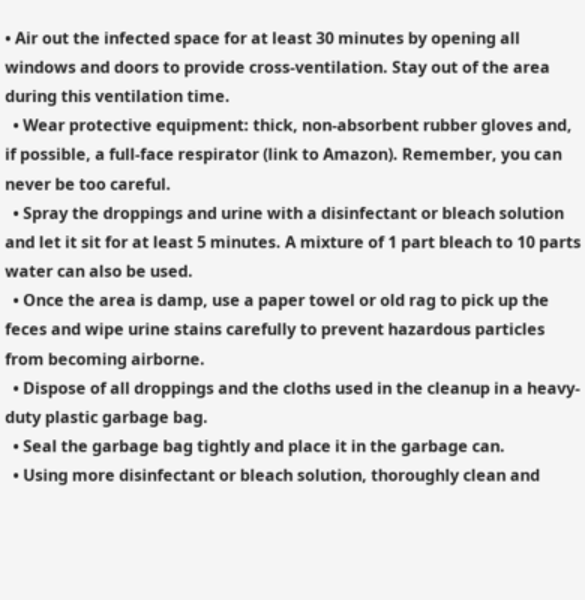• Air out the infected space for at least 30 minutes by opening all windows and doors to provide cross-ventilation. Stay out of the area during this ventilation time.
  • Wear protective equipment: thick, non-absorbent rubber gloves and, if possible, a full-face respirator (link to Amazon). Remember, you can never be too careful.
  • Spray the droppings and urine with a disinfectant or bleach solution and let it sit for at least 5 minutes. A mixture of 1 part bleach to 10 parts water can also be used.
  • Once the area is damp, use a paper towel or old rag to pick up the feces and wipe urine stains carefully to prevent hazardous particles from becoming airborne.
  • Dispose of all droppings and the cloths used in the cleanup in a heavy-duty plastic garbage bag.
  • Seal the garbage bag tightly and place it in the garbage can.
  • Using more disinfectant or bleach solution, thoroughly clean and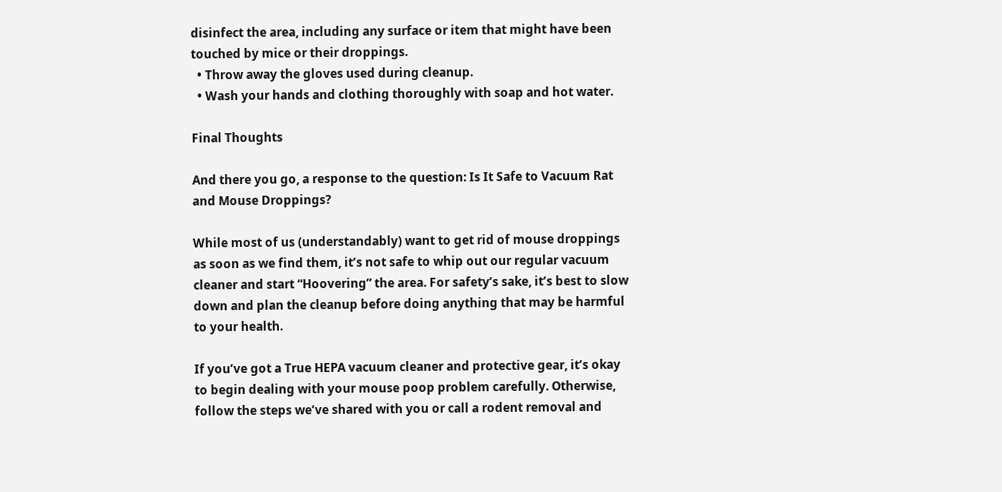disinfect the area, including any surface or item that might have been touched by mice or their droppings.
  • Throw away the gloves used during cleanup.
  • Wash your hands and clothing thoroughly with soap and hot water.

Final Thoughts

And there you go, a response to the question: Is It Safe to Vacuum Rat and Mouse Droppings?

While most of us (understandably) want to get rid of mouse droppings as soon as we find them, it’s not safe to whip out our regular vacuum cleaner and start “Hoovering” the area. For safety’s sake, it’s best to slow down and plan the cleanup before doing anything that may be harmful to your health.

If you’ve got a True HEPA vacuum cleaner and protective gear, it’s okay to begin dealing with your mouse poop problem carefully. Otherwise, follow the steps we’ve shared with you or call a rodent removal and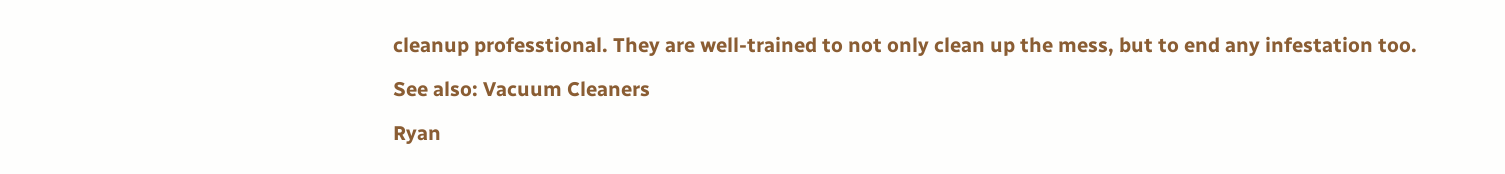cleanup professtional. They are well-trained to not only clean up the mess, but to end any infestation too.

See also: Vacuum Cleaners

Ryan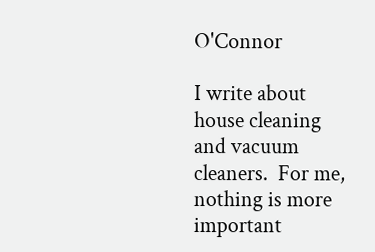O'Connor

I write about house cleaning and vacuum cleaners.  For me, nothing is more important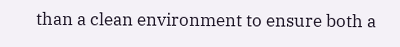than a clean environment to ensure both a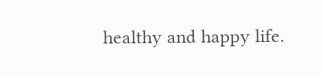healthy and happy life.